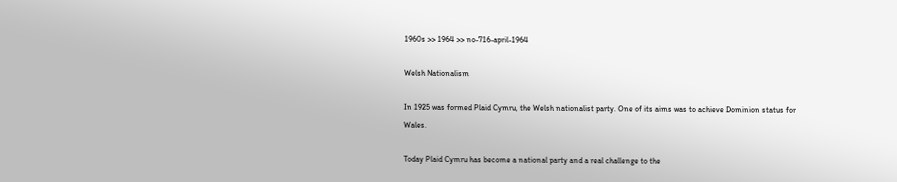1960s >> 1964 >> no-716-april-1964

Welsh Nationalism

In 1925 was formed Plaid Cymru, the Welsh nationalist party. One of its aims was to achieve Dominion status for Wales.

Today Plaid Cymru has become a national party and a real challenge to the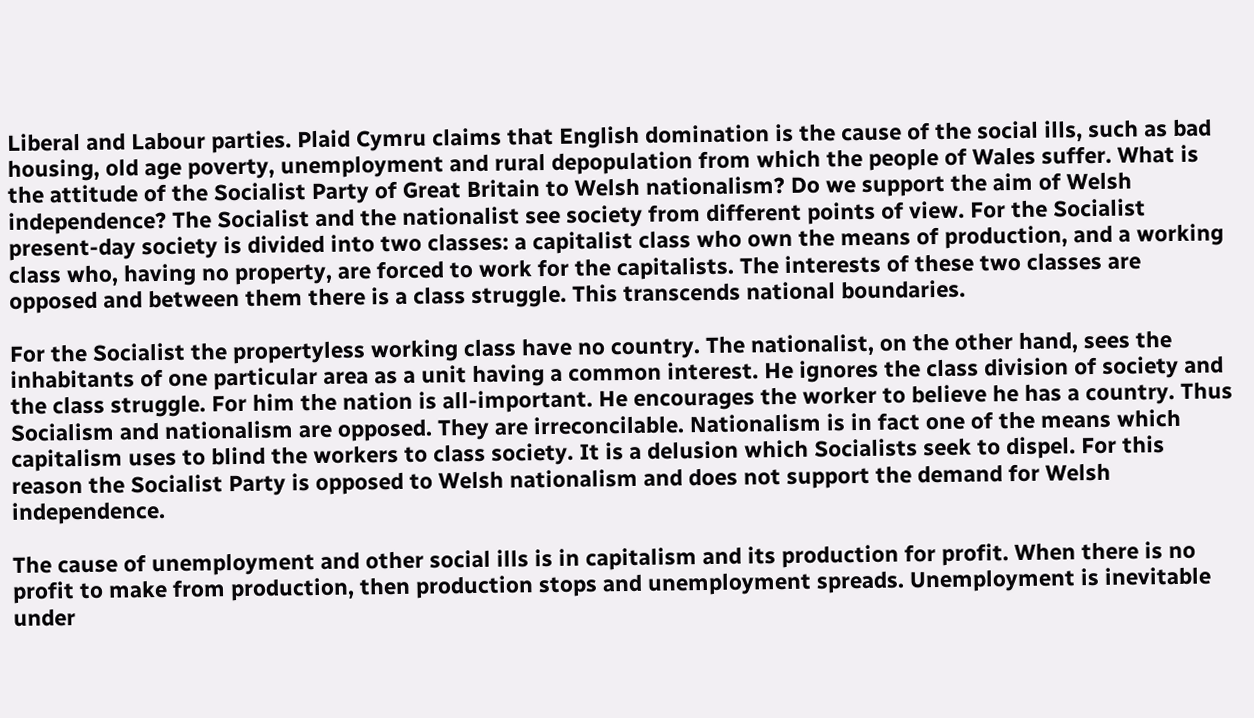Liberal and Labour parties. Plaid Cymru claims that English domination is the cause of the social ills, such as bad housing, old age poverty, unemployment and rural depopulation from which the people of Wales suffer. What is the attitude of the Socialist Party of Great Britain to Welsh nationalism? Do we support the aim of Welsh independence? The Socialist and the nationalist see society from different points of view. For the Socialist present-day society is divided into two classes: a capitalist class who own the means of production, and a working class who, having no property, are forced to work for the capitalists. The interests of these two classes are opposed and between them there is a class struggle. This transcends national boundaries.

For the Socialist the propertyless working class have no country. The nationalist, on the other hand, sees the inhabitants of one particular area as a unit having a common interest. He ignores the class division of society and the class struggle. For him the nation is all-important. He encourages the worker to believe he has a country. Thus Socialism and nationalism are opposed. They are irreconcilable. Nationalism is in fact one of the means which capitalism uses to blind the workers to class society. It is a delusion which Socialists seek to dispel. For this reason the Socialist Party is opposed to Welsh nationalism and does not support the demand for Welsh independence.

The cause of unemployment and other social ills is in capitalism and its production for profit. When there is no profit to make from production, then production stops and unemployment spreads. Unemployment is inevitable under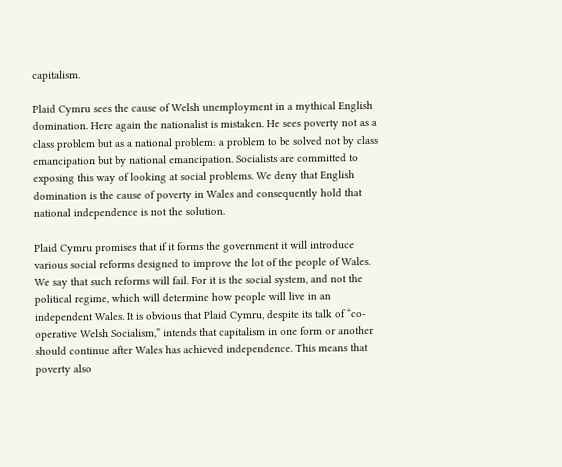capitalism.

Plaid Cymru sees the cause of Welsh unemployment in a mythical English domination. Here again the nationalist is mistaken. He sees poverty not as a class problem but as a national problem: a problem to be solved not by class emancipation but by national emancipation. Socialists are committed to exposing this way of looking at social problems. We deny that English domination is the cause of poverty in Wales and consequently hold that national independence is not the solution.

Plaid Cymru promises that if it forms the government it will introduce various social reforms designed to improve the lot of the people of Wales. We say that such reforms will fail. For it is the social system, and not the political regime, which will determine how people will live in an independent Wales. It is obvious that Plaid Cymru, despite its talk of “co-operative Welsh Socialism,” intends that capitalism in one form or another should continue after Wales has achieved independence. This means that poverty also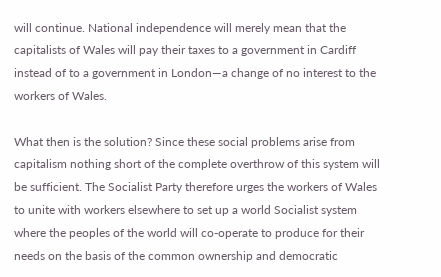will continue. National independence will merely mean that the capitalists of Wales will pay their taxes to a government in Cardiff instead of to a government in London—a change of no interest to the workers of Wales.

What then is the solution? Since these social problems arise from capitalism nothing short of the complete overthrow of this system will be sufficient. The Socialist Party therefore urges the workers of Wales to unite with workers elsewhere to set up a world Socialist system where the peoples of the world will co-operate to produce for their needs on the basis of the common ownership and democratic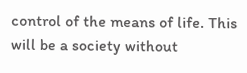control of the means of life. This will be a society without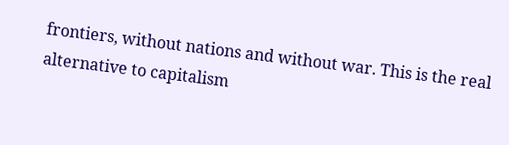frontiers, without nations and without war. This is the real alternative to capitalism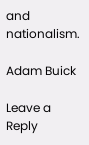and nationalism.

Adam Buick

Leave a Reply